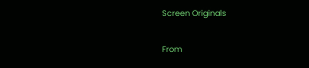Screen Originals

From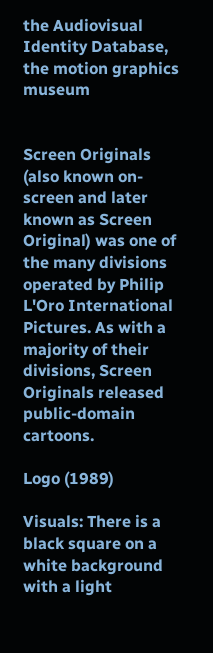the Audiovisual Identity Database, the motion graphics museum


Screen Originals (also known on-screen and later known as Screen Original) was one of the many divisions operated by Philip L'Oro International Pictures. As with a majority of their divisions, Screen Originals released public-domain cartoons.

Logo (1989)

Visuals: There is a black square on a white background with a light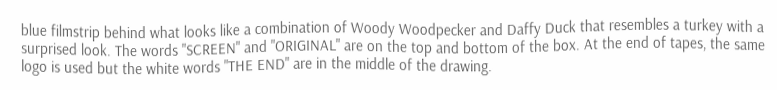blue filmstrip behind what looks like a combination of Woody Woodpecker and Daffy Duck that resembles a turkey with a surprised look. The words "SCREEN" and "ORIGINAL" are on the top and bottom of the box. At the end of tapes, the same logo is used but the white words "THE END" are in the middle of the drawing.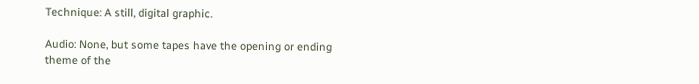Technique: A still, digital graphic.

Audio: None, but some tapes have the opening or ending theme of the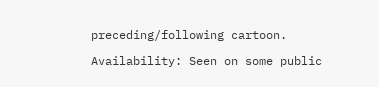preceding/following cartoon.

Availability: Seen on some public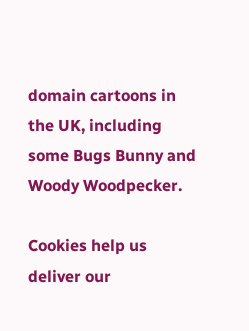domain cartoons in the UK, including some Bugs Bunny and Woody Woodpecker.

Cookies help us deliver our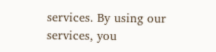services. By using our services, you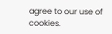agree to our use of cookies.